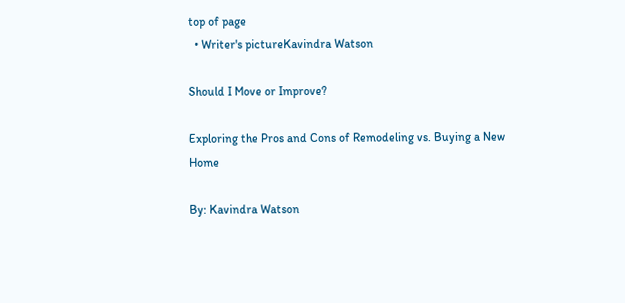top of page
  • Writer's pictureKavindra Watson

Should I Move or Improve?

Exploring the Pros and Cons of Remodeling vs. Buying a New Home

By: Kavindra Watson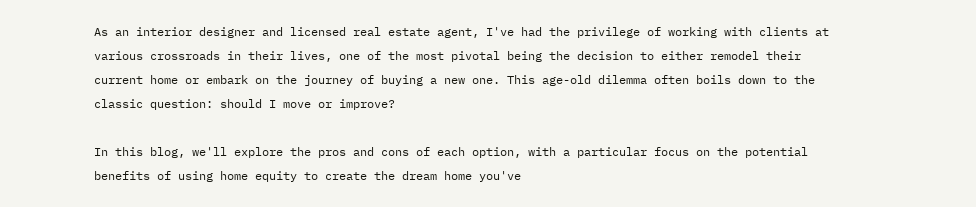As an interior designer and licensed real estate agent, I've had the privilege of working with clients at various crossroads in their lives, one of the most pivotal being the decision to either remodel their current home or embark on the journey of buying a new one. This age-old dilemma often boils down to the classic question: should I move or improve?

In this blog, we'll explore the pros and cons of each option, with a particular focus on the potential benefits of using home equity to create the dream home you've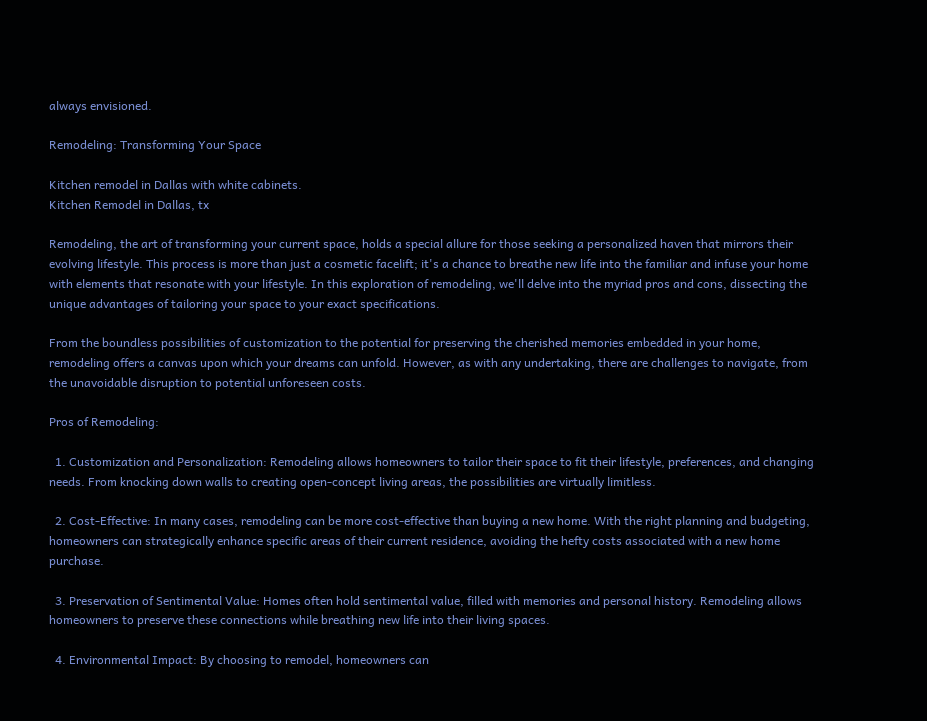always envisioned.

Remodeling: Transforming Your Space

Kitchen remodel in Dallas with white cabinets.
Kitchen Remodel in Dallas, tx

Remodeling, the art of transforming your current space, holds a special allure for those seeking a personalized haven that mirrors their evolving lifestyle. This process is more than just a cosmetic facelift; it's a chance to breathe new life into the familiar and infuse your home with elements that resonate with your lifestyle. In this exploration of remodeling, we'll delve into the myriad pros and cons, dissecting the unique advantages of tailoring your space to your exact specifications.

From the boundless possibilities of customization to the potential for preserving the cherished memories embedded in your home, remodeling offers a canvas upon which your dreams can unfold. However, as with any undertaking, there are challenges to navigate, from the unavoidable disruption to potential unforeseen costs.

Pros of Remodeling:

  1. Customization and Personalization: Remodeling allows homeowners to tailor their space to fit their lifestyle, preferences, and changing needs. From knocking down walls to creating open-concept living areas, the possibilities are virtually limitless.

  2. Cost-Effective: In many cases, remodeling can be more cost-effective than buying a new home. With the right planning and budgeting, homeowners can strategically enhance specific areas of their current residence, avoiding the hefty costs associated with a new home purchase.

  3. Preservation of Sentimental Value: Homes often hold sentimental value, filled with memories and personal history. Remodeling allows homeowners to preserve these connections while breathing new life into their living spaces.

  4. Environmental Impact: By choosing to remodel, homeowners can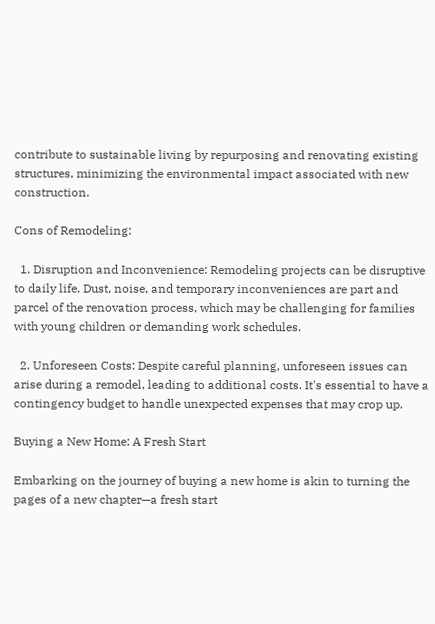contribute to sustainable living by repurposing and renovating existing structures, minimizing the environmental impact associated with new construction.

Cons of Remodeling:

  1. Disruption and Inconvenience: Remodeling projects can be disruptive to daily life. Dust, noise, and temporary inconveniences are part and parcel of the renovation process, which may be challenging for families with young children or demanding work schedules.

  2. Unforeseen Costs: Despite careful planning, unforeseen issues can arise during a remodel, leading to additional costs. It's essential to have a contingency budget to handle unexpected expenses that may crop up.

Buying a New Home: A Fresh Start

Embarking on the journey of buying a new home is akin to turning the pages of a new chapter—a fresh start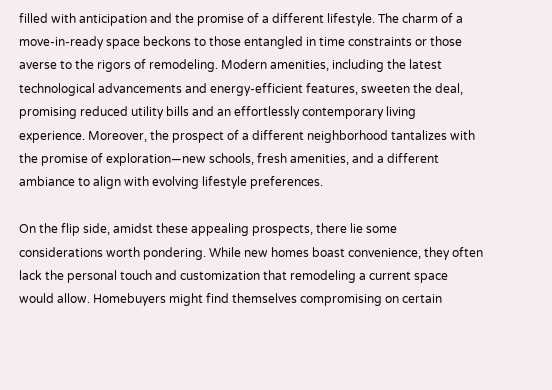filled with anticipation and the promise of a different lifestyle. The charm of a move-in-ready space beckons to those entangled in time constraints or those averse to the rigors of remodeling. Modern amenities, including the latest technological advancements and energy-efficient features, sweeten the deal, promising reduced utility bills and an effortlessly contemporary living experience. Moreover, the prospect of a different neighborhood tantalizes with the promise of exploration—new schools, fresh amenities, and a different ambiance to align with evolving lifestyle preferences.

On the flip side, amidst these appealing prospects, there lie some considerations worth pondering. While new homes boast convenience, they often lack the personal touch and customization that remodeling a current space would allow. Homebuyers might find themselves compromising on certain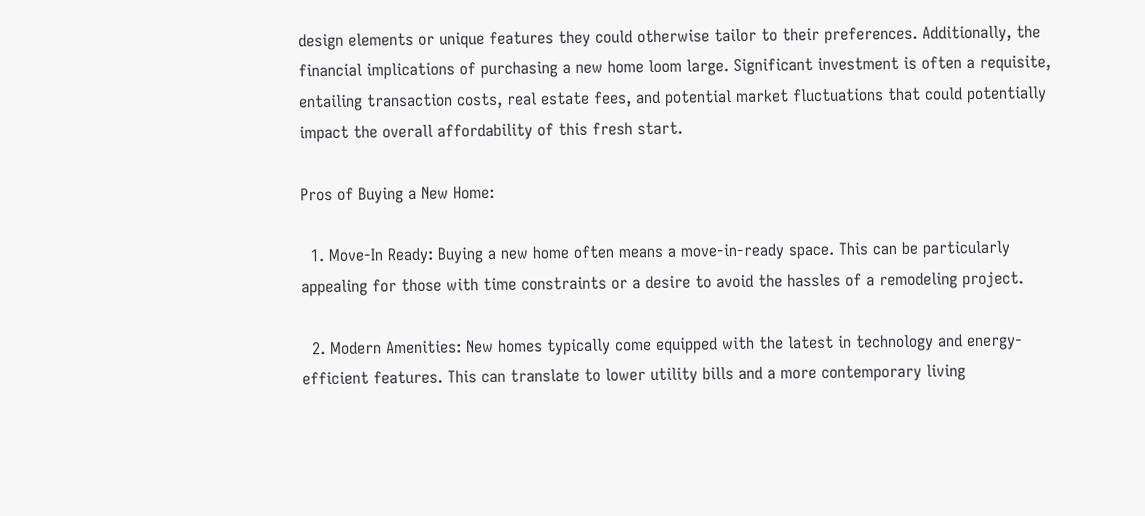design elements or unique features they could otherwise tailor to their preferences. Additionally, the financial implications of purchasing a new home loom large. Significant investment is often a requisite, entailing transaction costs, real estate fees, and potential market fluctuations that could potentially impact the overall affordability of this fresh start.

Pros of Buying a New Home:

  1. Move-In Ready: Buying a new home often means a move-in-ready space. This can be particularly appealing for those with time constraints or a desire to avoid the hassles of a remodeling project.

  2. Modern Amenities: New homes typically come equipped with the latest in technology and energy-efficient features. This can translate to lower utility bills and a more contemporary living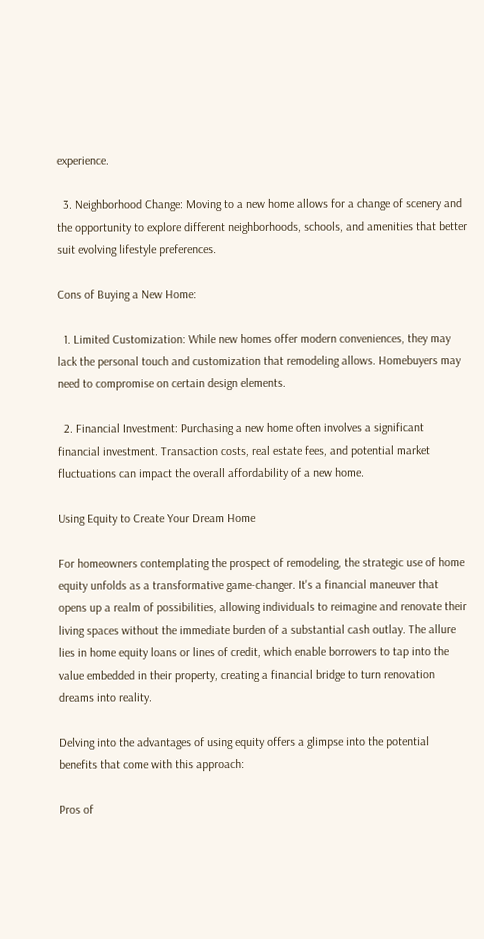experience.

  3. Neighborhood Change: Moving to a new home allows for a change of scenery and the opportunity to explore different neighborhoods, schools, and amenities that better suit evolving lifestyle preferences.

Cons of Buying a New Home:

  1. Limited Customization: While new homes offer modern conveniences, they may lack the personal touch and customization that remodeling allows. Homebuyers may need to compromise on certain design elements.

  2. Financial Investment: Purchasing a new home often involves a significant financial investment. Transaction costs, real estate fees, and potential market fluctuations can impact the overall affordability of a new home.

Using Equity to Create Your Dream Home

For homeowners contemplating the prospect of remodeling, the strategic use of home equity unfolds as a transformative game-changer. It's a financial maneuver that opens up a realm of possibilities, allowing individuals to reimagine and renovate their living spaces without the immediate burden of a substantial cash outlay. The allure lies in home equity loans or lines of credit, which enable borrowers to tap into the value embedded in their property, creating a financial bridge to turn renovation dreams into reality.

Delving into the advantages of using equity offers a glimpse into the potential benefits that come with this approach:

Pros of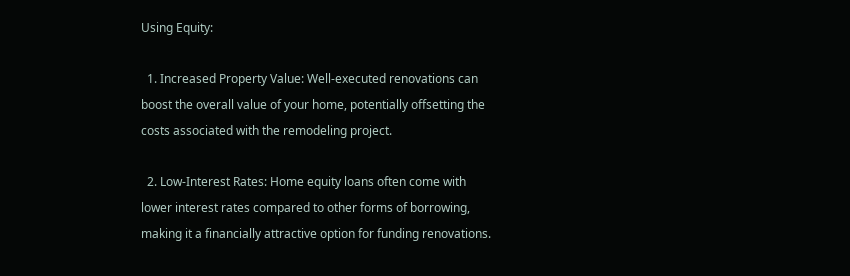Using Equity:

  1. Increased Property Value: Well-executed renovations can boost the overall value of your home, potentially offsetting the costs associated with the remodeling project.

  2. Low-Interest Rates: Home equity loans often come with lower interest rates compared to other forms of borrowing, making it a financially attractive option for funding renovations.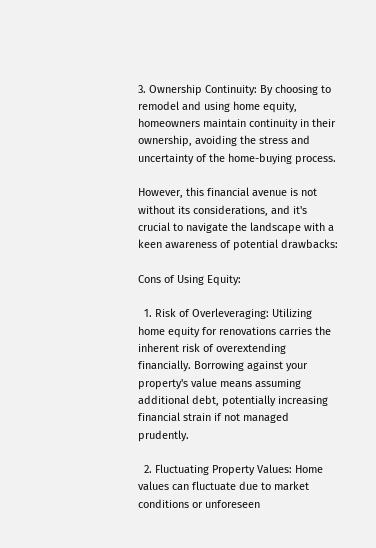3. Ownership Continuity: By choosing to remodel and using home equity, homeowners maintain continuity in their ownership, avoiding the stress and uncertainty of the home-buying process.

However, this financial avenue is not without its considerations, and it's crucial to navigate the landscape with a keen awareness of potential drawbacks:

Cons of Using Equity:

  1. Risk of Overleveraging: Utilizing home equity for renovations carries the inherent risk of overextending financially. Borrowing against your property's value means assuming additional debt, potentially increasing financial strain if not managed prudently.

  2. Fluctuating Property Values: Home values can fluctuate due to market conditions or unforeseen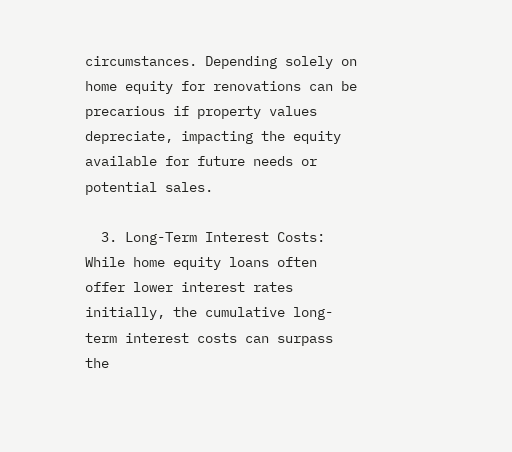circumstances. Depending solely on home equity for renovations can be precarious if property values depreciate, impacting the equity available for future needs or potential sales.

  3. Long-Term Interest Costs: While home equity loans often offer lower interest rates initially, the cumulative long-term interest costs can surpass the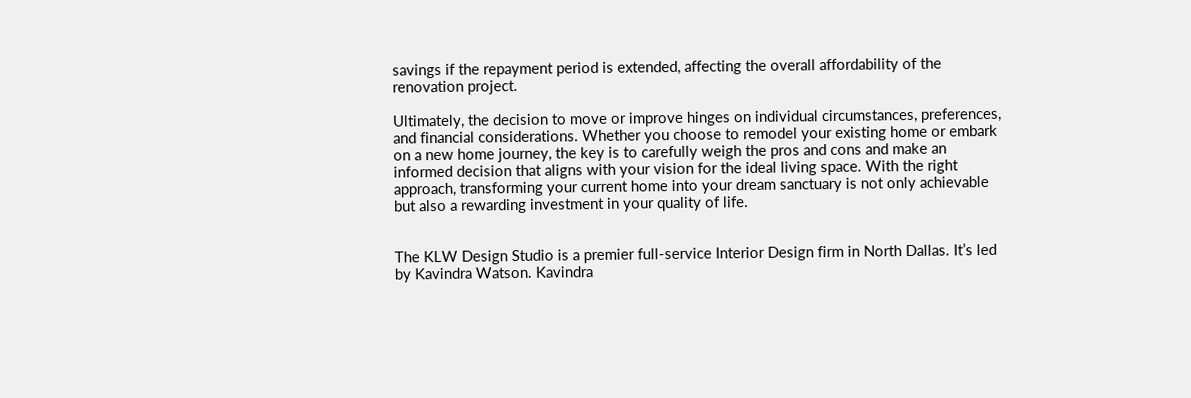savings if the repayment period is extended, affecting the overall affordability of the renovation project.

Ultimately, the decision to move or improve hinges on individual circumstances, preferences, and financial considerations. Whether you choose to remodel your existing home or embark on a new home journey, the key is to carefully weigh the pros and cons and make an informed decision that aligns with your vision for the ideal living space. With the right approach, transforming your current home into your dream sanctuary is not only achievable but also a rewarding investment in your quality of life.


The KLW Design Studio is a premier full-service Interior Design firm in North Dallas. It’s led by Kavindra Watson. Kavindra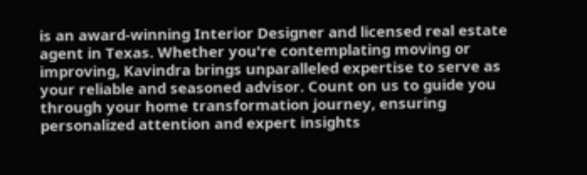is an award-winning Interior Designer and licensed real estate agent in Texas. Whether you're contemplating moving or improving, Kavindra brings unparalleled expertise to serve as your reliable and seasoned advisor. Count on us to guide you through your home transformation journey, ensuring personalized attention and expert insights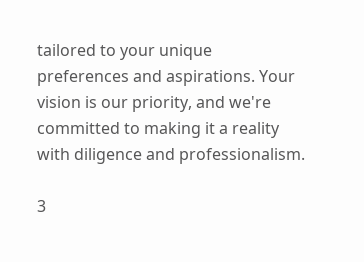tailored to your unique preferences and aspirations. Your vision is our priority, and we're committed to making it a reality with diligence and professionalism.

3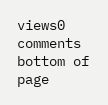views0 comments
bottom of page